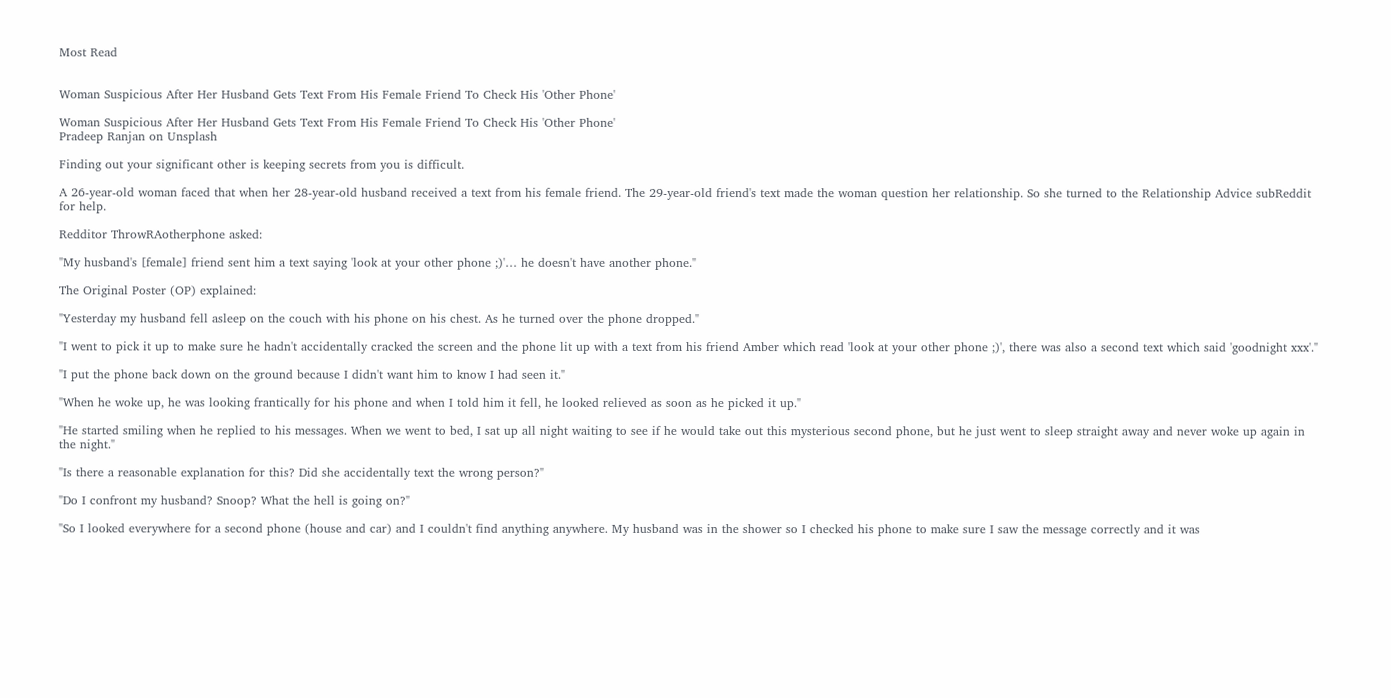Most Read


Woman Suspicious After Her Husband Gets Text From His Female Friend To Check His 'Other Phone'

Woman Suspicious After Her Husband Gets Text From His Female Friend To Check His 'Other Phone'
Pradeep Ranjan on Unsplash

Finding out your significant other is keeping secrets from you is difficult.

A 26-year-old woman faced that when her 28-year-old husband received a text from his female friend. The 29-year-old friend's text made the woman question her relationship. So she turned to the Relationship Advice subReddit for help.

Redditor ThrowRAotherphone asked:

"My husband's [female] friend sent him a text saying 'look at your other phone ;)'… he doesn't have another phone."

The Original Poster (OP) explained:

"Yesterday my husband fell asleep on the couch with his phone on his chest. As he turned over the phone dropped."

"I went to pick it up to make sure he hadn't accidentally cracked the screen and the phone lit up with a text from his friend Amber which read 'look at your other phone ;)', there was also a second text which said 'goodnight xxx'."

"I put the phone back down on the ground because I didn't want him to know I had seen it."

"When he woke up, he was looking frantically for his phone and when I told him it fell, he looked relieved as soon as he picked it up."

"He started smiling when he replied to his messages. When we went to bed, I sat up all night waiting to see if he would take out this mysterious second phone, but he just went to sleep straight away and never woke up again in the night."

"Is there a reasonable explanation for this? Did she accidentally text the wrong person?"

"Do I confront my husband? Snoop? What the hell is going on?"

"So I looked everywhere for a second phone (house and car) and I couldn't find anything anywhere. My husband was in the shower so I checked his phone to make sure I saw the message correctly and it was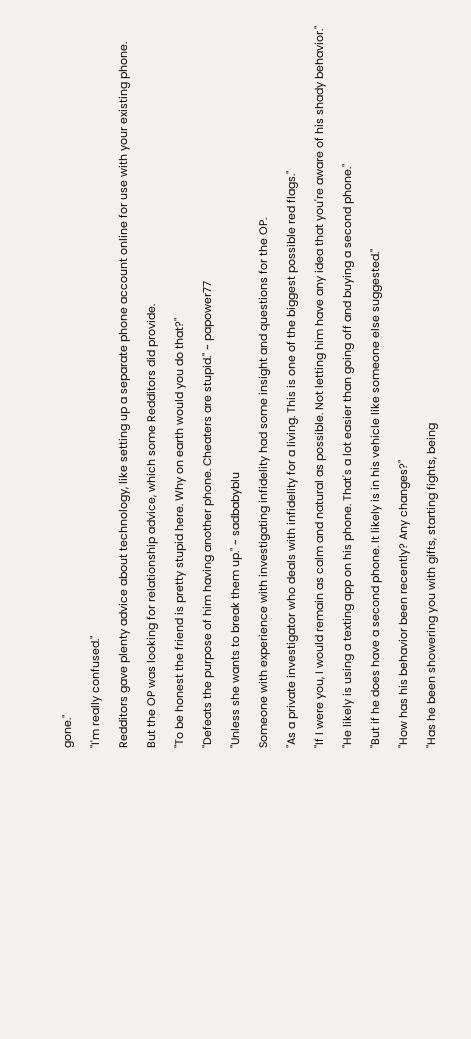gone."

"I'm really confused."

Redditors gave plenty advice about technology, like setting up a separate phone account online for use with your existing phone.

But the OP was looking for relationship advice, which some Redditors did provide.

"To be honest the friend is pretty stupid here. Why on earth would you do that?"

"Defeats the purpose of him having another phone. Cheaters are stupid." ~ papower77

"Unless she wants to break them up." ~ sadbabyblu

Someone with experience with investigating infidelity had some insight and questions for the OP.

"As a private investigator who deals with infidelity for a living. This is one of the biggest possible red flags."

"If I were you, I would remain as calm and natural as possible. Not letting him have any idea that you're aware of his shady behavior."

"He likely is using a texting app on his phone. That's a lot easier than going off and buying a second phone."

"But if he does have a second phone. It likely is in his vehicle like someone else suggested."

"How has his behavior been recently? Any changes?"

"Has he been showering you with gifts, starting fights, being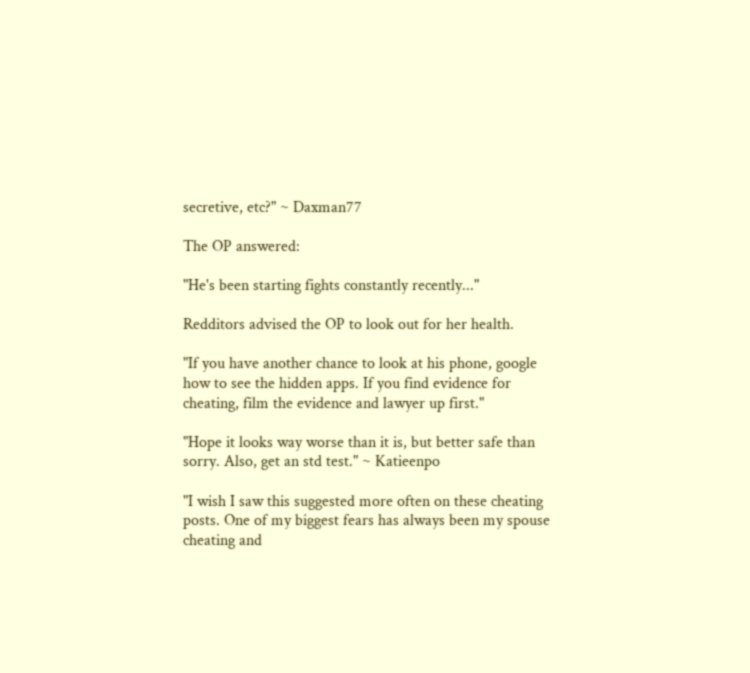secretive, etc?" ~ Daxman77

The OP answered:

"He's been starting fights constantly recently..."

Redditors advised the OP to look out for her health.

"If you have another chance to look at his phone, google how to see the hidden apps. If you find evidence for cheating, film the evidence and lawyer up first."

"Hope it looks way worse than it is, but better safe than sorry. Also, get an std test." ~ Katieenpo

"I wish I saw this suggested more often on these cheating posts. One of my biggest fears has always been my spouse cheating and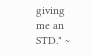giving me an STD." ~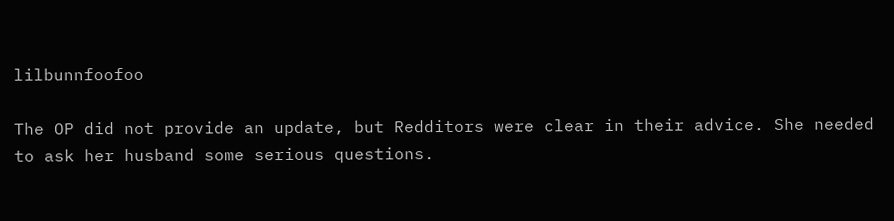lilbunnfoofoo

The OP did not provide an update, but Redditors were clear in their advice. She needed to ask her husband some serious questions.